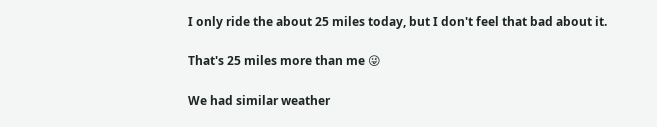I only ride the about 25 miles today, but I don't feel that bad about it.

That's 25 miles more than me 😜

We had similar weather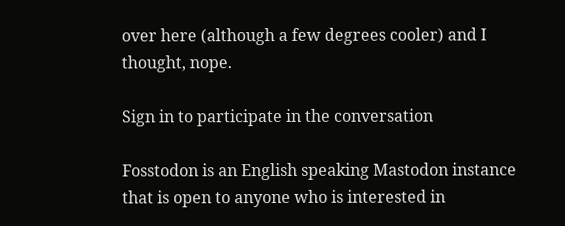over here (although a few degrees cooler) and I thought, nope.

Sign in to participate in the conversation

Fosstodon is an English speaking Mastodon instance that is open to anyone who is interested in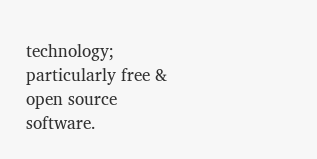technology; particularly free & open source software.